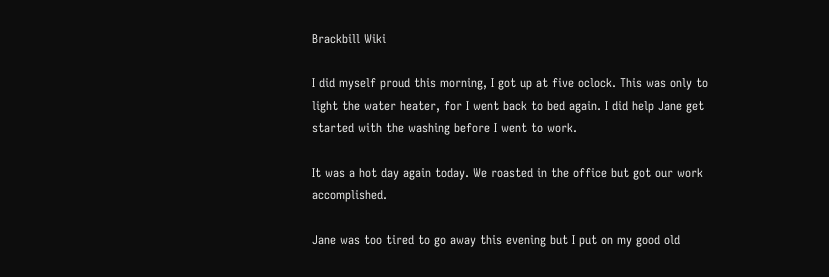Brackbill Wiki

I did myself proud this morning, I got up at five oclock. This was only to light the water heater, for I went back to bed again. I did help Jane get started with the washing before I went to work.

It was a hot day again today. We roasted in the office but got our work accomplished.

Jane was too tired to go away this evening but I put on my good old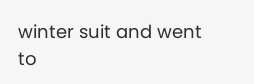winter suit and went to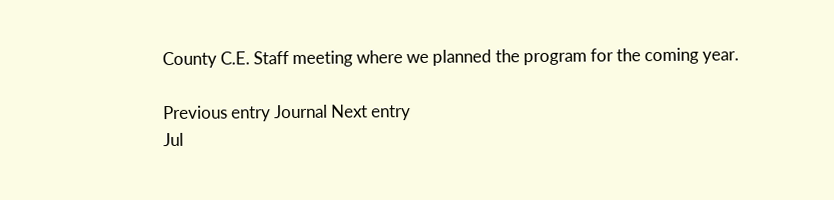County C.E. Staff meeting where we planned the program for the coming year.

Previous entry Journal Next entry
Jul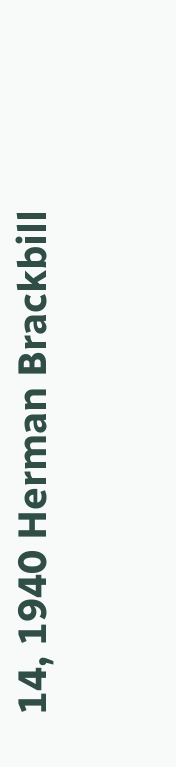14, 1940 Herman Brackbill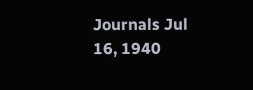Journals Jul 16, 1940